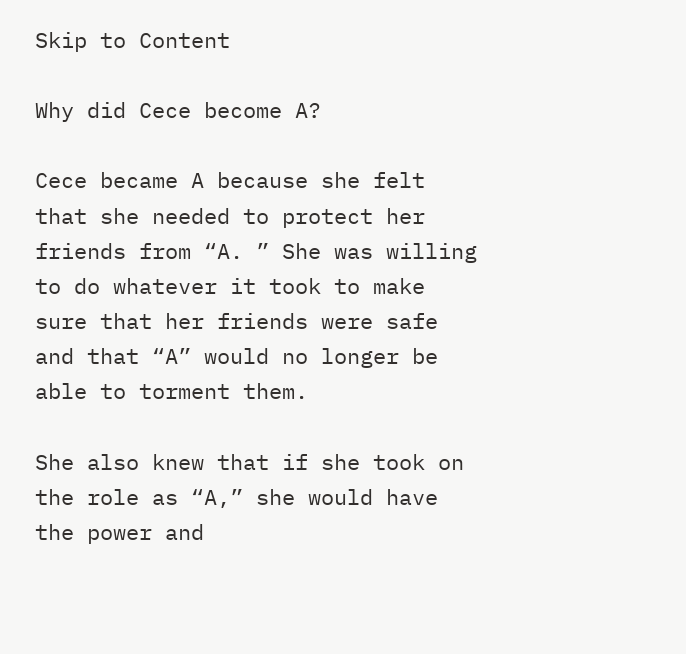Skip to Content

Why did Cece become A?

Cece became A because she felt that she needed to protect her friends from “A. ” She was willing to do whatever it took to make sure that her friends were safe and that “A” would no longer be able to torment them.

She also knew that if she took on the role as “A,” she would have the power and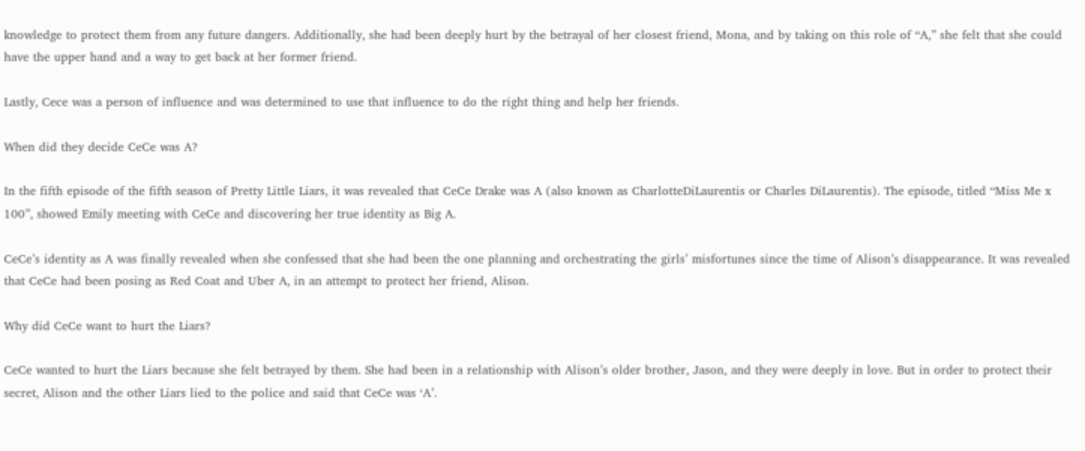knowledge to protect them from any future dangers. Additionally, she had been deeply hurt by the betrayal of her closest friend, Mona, and by taking on this role of “A,” she felt that she could have the upper hand and a way to get back at her former friend.

Lastly, Cece was a person of influence and was determined to use that influence to do the right thing and help her friends.

When did they decide CeCe was A?

In the fifth episode of the fifth season of Pretty Little Liars, it was revealed that CeCe Drake was A (also known as CharlotteDiLaurentis or Charles DiLaurentis). The episode, titled “Miss Me x 100”, showed Emily meeting with CeCe and discovering her true identity as Big A.

CeCe’s identity as A was finally revealed when she confessed that she had been the one planning and orchestrating the girls’ misfortunes since the time of Alison’s disappearance. It was revealed that CeCe had been posing as Red Coat and Uber A, in an attempt to protect her friend, Alison.

Why did CeCe want to hurt the Liars?

CeCe wanted to hurt the Liars because she felt betrayed by them. She had been in a relationship with Alison’s older brother, Jason, and they were deeply in love. But in order to protect their secret, Alison and the other Liars lied to the police and said that CeCe was ‘A’.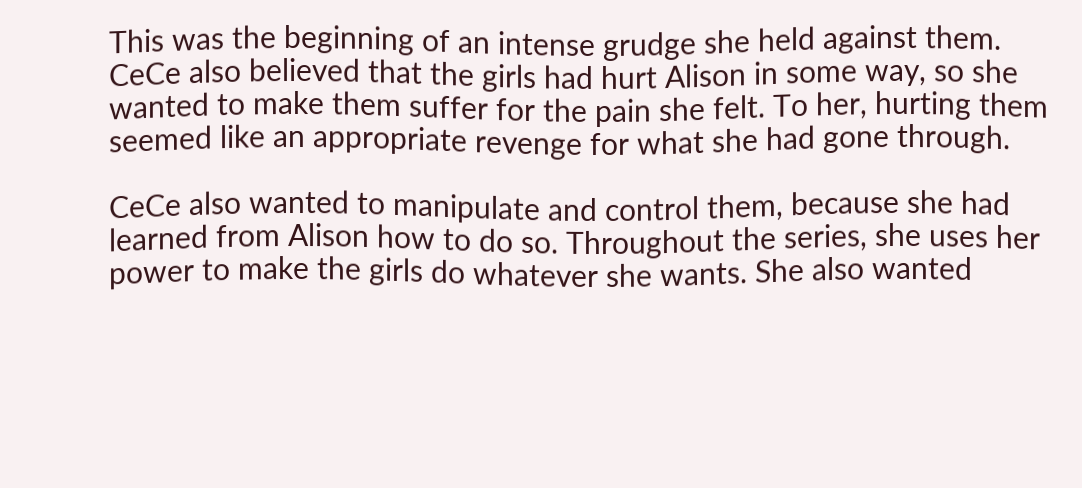This was the beginning of an intense grudge she held against them. CeCe also believed that the girls had hurt Alison in some way, so she wanted to make them suffer for the pain she felt. To her, hurting them seemed like an appropriate revenge for what she had gone through.

CeCe also wanted to manipulate and control them, because she had learned from Alison how to do so. Throughout the series, she uses her power to make the girls do whatever she wants. She also wanted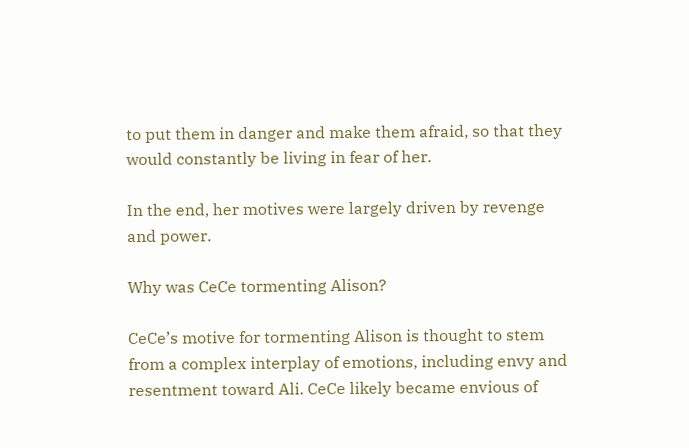to put them in danger and make them afraid, so that they would constantly be living in fear of her.

In the end, her motives were largely driven by revenge and power.

Why was CeCe tormenting Alison?

CeCe’s motive for tormenting Alison is thought to stem from a complex interplay of emotions, including envy and resentment toward Ali. CeCe likely became envious of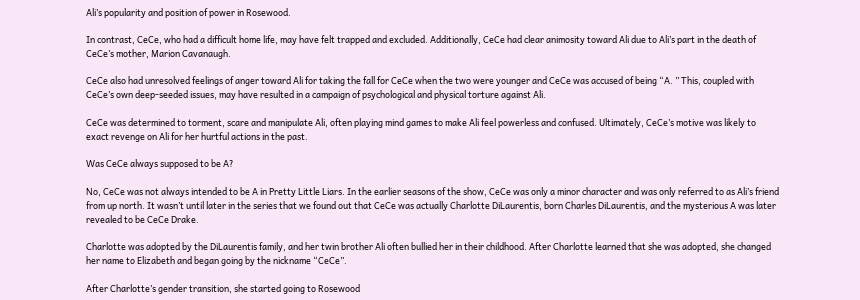Ali’s popularity and position of power in Rosewood.

In contrast, CeCe, who had a difficult home life, may have felt trapped and excluded. Additionally, CeCe had clear animosity toward Ali due to Ali’s part in the death of CeCe’s mother, Marion Cavanaugh.

CeCe also had unresolved feelings of anger toward Ali for taking the fall for CeCe when the two were younger and CeCe was accused of being “A. ” This, coupled with CeCe’s own deep-seeded issues, may have resulted in a campaign of psychological and physical torture against Ali.

CeCe was determined to torment, scare and manipulate Ali, often playing mind games to make Ali feel powerless and confused. Ultimately, CeCe’s motive was likely to exact revenge on Ali for her hurtful actions in the past.

Was CeCe always supposed to be A?

No, CeCe was not always intended to be A in Pretty Little Liars. In the earlier seasons of the show, CeCe was only a minor character and was only referred to as Ali’s friend from up north. It wasn’t until later in the series that we found out that CeCe was actually Charlotte DiLaurentis, born Charles DiLaurentis, and the mysterious A was later revealed to be CeCe Drake.

Charlotte was adopted by the DiLaurentis family, and her twin brother Ali often bullied her in their childhood. After Charlotte learned that she was adopted, she changed her name to Elizabeth and began going by the nickname “CeCe”.

After Charlotte’s gender transition, she started going to Rosewood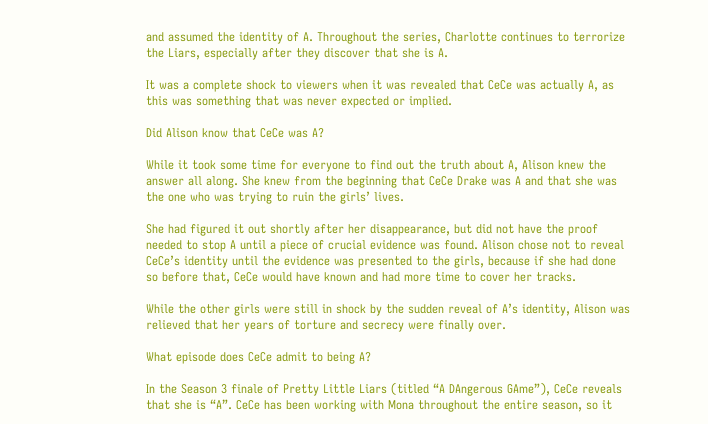and assumed the identity of A. Throughout the series, Charlotte continues to terrorize the Liars, especially after they discover that she is A.

It was a complete shock to viewers when it was revealed that CeCe was actually A, as this was something that was never expected or implied.

Did Alison know that CeCe was A?

While it took some time for everyone to find out the truth about A, Alison knew the answer all along. She knew from the beginning that CeCe Drake was A and that she was the one who was trying to ruin the girls’ lives.

She had figured it out shortly after her disappearance, but did not have the proof needed to stop A until a piece of crucial evidence was found. Alison chose not to reveal CeCe’s identity until the evidence was presented to the girls, because if she had done so before that, CeCe would have known and had more time to cover her tracks.

While the other girls were still in shock by the sudden reveal of A’s identity, Alison was relieved that her years of torture and secrecy were finally over.

What episode does CeCe admit to being A?

In the Season 3 finale of Pretty Little Liars (titled “A DAngerous GAme”), CeCe reveals that she is “A”. CeCe has been working with Mona throughout the entire season, so it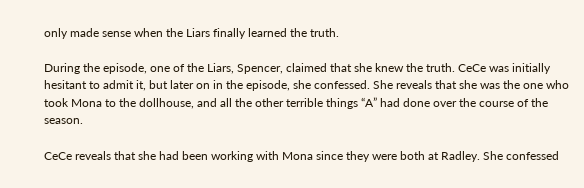only made sense when the Liars finally learned the truth.

During the episode, one of the Liars, Spencer, claimed that she knew the truth. CeCe was initially hesitant to admit it, but later on in the episode, she confessed. She reveals that she was the one who took Mona to the dollhouse, and all the other terrible things “A” had done over the course of the season.

CeCe reveals that she had been working with Mona since they were both at Radley. She confessed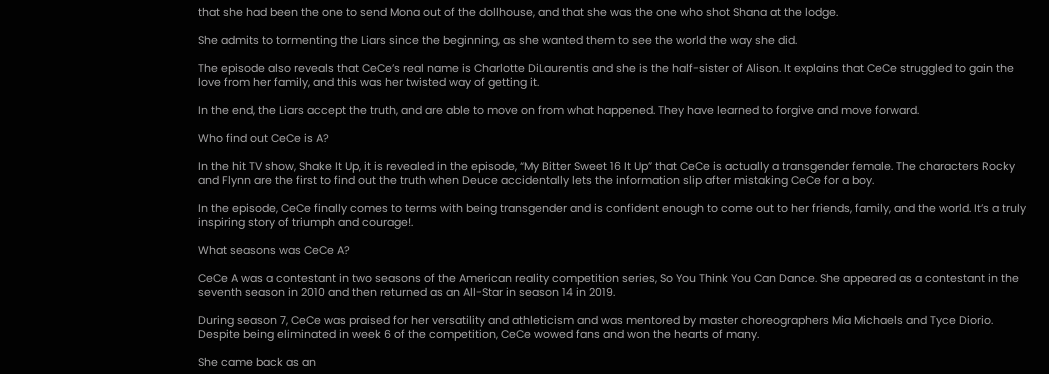that she had been the one to send Mona out of the dollhouse, and that she was the one who shot Shana at the lodge.

She admits to tormenting the Liars since the beginning, as she wanted them to see the world the way she did.

The episode also reveals that CeCe’s real name is Charlotte DiLaurentis and she is the half-sister of Alison. It explains that CeCe struggled to gain the love from her family, and this was her twisted way of getting it.

In the end, the Liars accept the truth, and are able to move on from what happened. They have learned to forgive and move forward.

Who find out CeCe is A?

In the hit TV show, Shake It Up, it is revealed in the episode, “My Bitter Sweet 16 It Up” that CeCe is actually a transgender female. The characters Rocky and Flynn are the first to find out the truth when Deuce accidentally lets the information slip after mistaking CeCe for a boy.

In the episode, CeCe finally comes to terms with being transgender and is confident enough to come out to her friends, family, and the world. It’s a truly inspiring story of triumph and courage!.

What seasons was CeCe A?

CeCe A was a contestant in two seasons of the American reality competition series, So You Think You Can Dance. She appeared as a contestant in the seventh season in 2010 and then returned as an All-Star in season 14 in 2019.

During season 7, CeCe was praised for her versatility and athleticism and was mentored by master choreographers Mia Michaels and Tyce Diorio. Despite being eliminated in week 6 of the competition, CeCe wowed fans and won the hearts of many.

She came back as an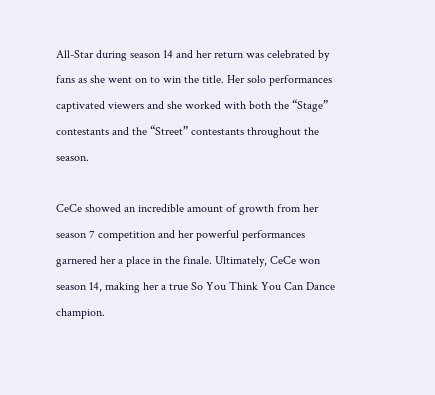All-Star during season 14 and her return was celebrated by fans as she went on to win the title. Her solo performances captivated viewers and she worked with both the “Stage” contestants and the “Street” contestants throughout the season.

CeCe showed an incredible amount of growth from her season 7 competition and her powerful performances garnered her a place in the finale. Ultimately, CeCe won season 14, making her a true So You Think You Can Dance champion.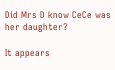Did Mrs D know CeCe was her daughter?

It appears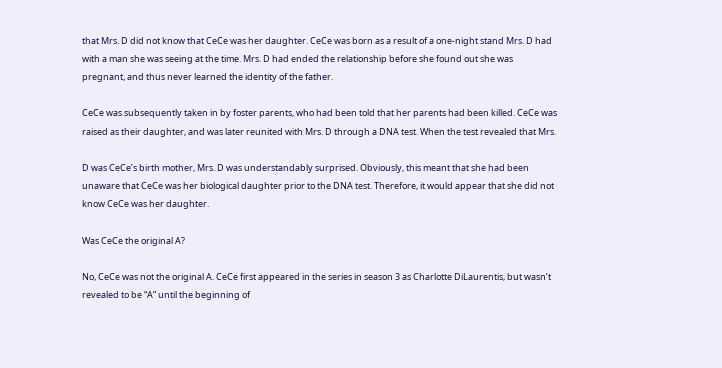that Mrs. D did not know that CeCe was her daughter. CeCe was born as a result of a one-night stand Mrs. D had with a man she was seeing at the time. Mrs. D had ended the relationship before she found out she was pregnant, and thus never learned the identity of the father.

CeCe was subsequently taken in by foster parents, who had been told that her parents had been killed. CeCe was raised as their daughter, and was later reunited with Mrs. D through a DNA test. When the test revealed that Mrs.

D was CeCe’s birth mother, Mrs. D was understandably surprised. Obviously, this meant that she had been unaware that CeCe was her biological daughter prior to the DNA test. Therefore, it would appear that she did not know CeCe was her daughter.

Was CeCe the original A?

No, CeCe was not the original A. CeCe first appeared in the series in season 3 as Charlotte DiLaurentis, but wasn’t revealed to be “A” until the beginning of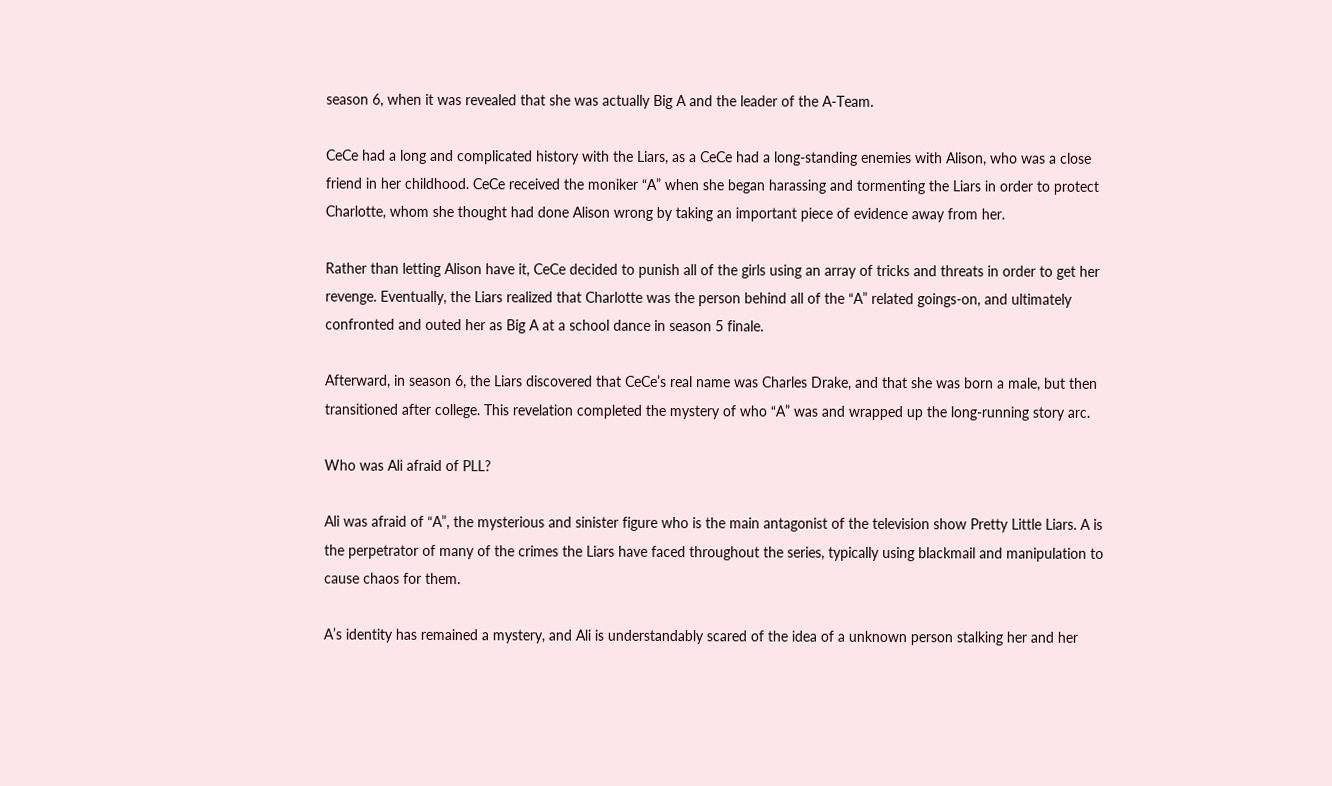season 6, when it was revealed that she was actually Big A and the leader of the A-Team.

CeCe had a long and complicated history with the Liars, as a CeCe had a long-standing enemies with Alison, who was a close friend in her childhood. CeCe received the moniker “A” when she began harassing and tormenting the Liars in order to protect Charlotte, whom she thought had done Alison wrong by taking an important piece of evidence away from her.

Rather than letting Alison have it, CeCe decided to punish all of the girls using an array of tricks and threats in order to get her revenge. Eventually, the Liars realized that Charlotte was the person behind all of the “A” related goings-on, and ultimately confronted and outed her as Big A at a school dance in season 5 finale.

Afterward, in season 6, the Liars discovered that CeCe’s real name was Charles Drake, and that she was born a male, but then transitioned after college. This revelation completed the mystery of who “A” was and wrapped up the long-running story arc.

Who was Ali afraid of PLL?

Ali was afraid of “A”, the mysterious and sinister figure who is the main antagonist of the television show Pretty Little Liars. A is the perpetrator of many of the crimes the Liars have faced throughout the series, typically using blackmail and manipulation to cause chaos for them.

A’s identity has remained a mystery, and Ali is understandably scared of the idea of a unknown person stalking her and her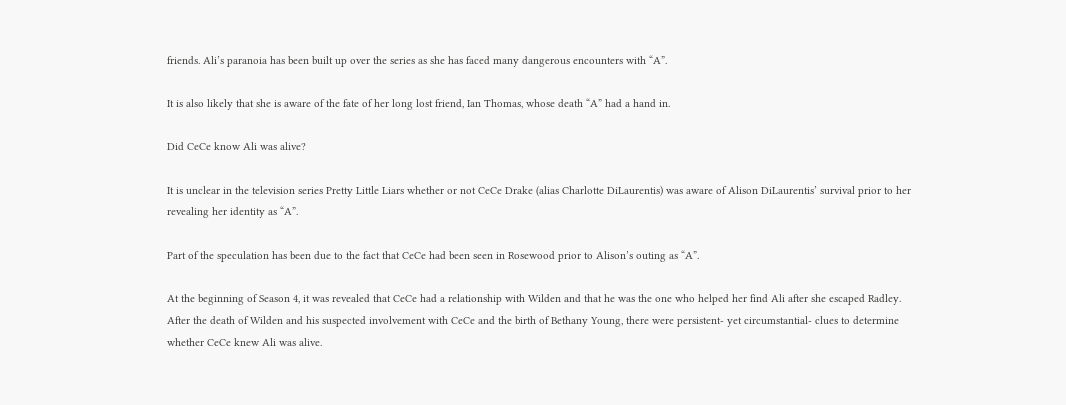friends. Ali’s paranoia has been built up over the series as she has faced many dangerous encounters with “A”.

It is also likely that she is aware of the fate of her long lost friend, Ian Thomas, whose death “A” had a hand in.

Did CeCe know Ali was alive?

It is unclear in the television series Pretty Little Liars whether or not CeCe Drake (alias Charlotte DiLaurentis) was aware of Alison DiLaurentis’ survival prior to her revealing her identity as “A”.

Part of the speculation has been due to the fact that CeCe had been seen in Rosewood prior to Alison’s outing as “A”.

At the beginning of Season 4, it was revealed that CeCe had a relationship with Wilden and that he was the one who helped her find Ali after she escaped Radley. After the death of Wilden and his suspected involvement with CeCe and the birth of Bethany Young, there were persistent- yet circumstantial- clues to determine whether CeCe knew Ali was alive.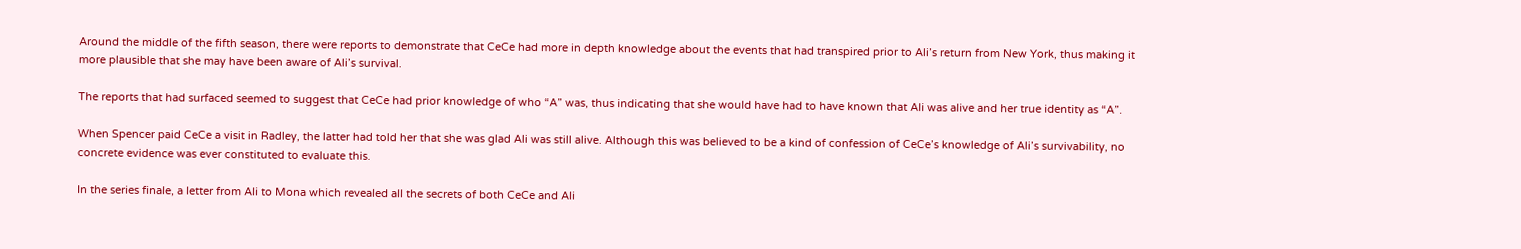Around the middle of the fifth season, there were reports to demonstrate that CeCe had more in depth knowledge about the events that had transpired prior to Ali’s return from New York, thus making it more plausible that she may have been aware of Ali’s survival.

The reports that had surfaced seemed to suggest that CeCe had prior knowledge of who “A” was, thus indicating that she would have had to have known that Ali was alive and her true identity as “A”.

When Spencer paid CeCe a visit in Radley, the latter had told her that she was glad Ali was still alive. Although this was believed to be a kind of confession of CeCe’s knowledge of Ali’s survivability, no concrete evidence was ever constituted to evaluate this.

In the series finale, a letter from Ali to Mona which revealed all the secrets of both CeCe and Ali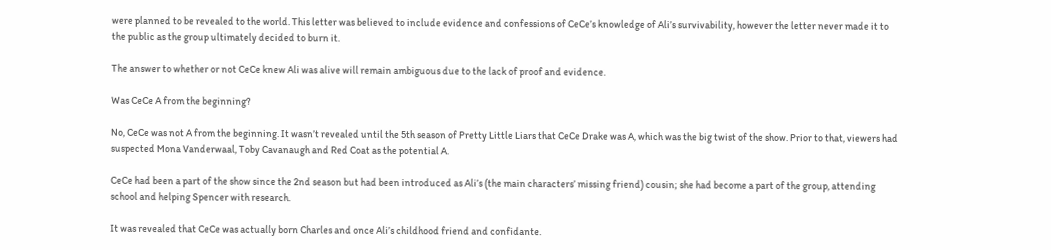were planned to be revealed to the world. This letter was believed to include evidence and confessions of CeCe’s knowledge of Ali’s survivability, however the letter never made it to the public as the group ultimately decided to burn it.

The answer to whether or not CeCe knew Ali was alive will remain ambiguous due to the lack of proof and evidence.

Was CeCe A from the beginning?

No, CeCe was not A from the beginning. It wasn’t revealed until the 5th season of Pretty Little Liars that CeCe Drake was A, which was the big twist of the show. Prior to that, viewers had suspected Mona Vanderwaal, Toby Cavanaugh and Red Coat as the potential A.

CeCe had been a part of the show since the 2nd season but had been introduced as Ali’s (the main characters’ missing friend) cousin; she had become a part of the group, attending school and helping Spencer with research.

It was revealed that CeCe was actually born Charles and once Ali’s childhood friend and confidante.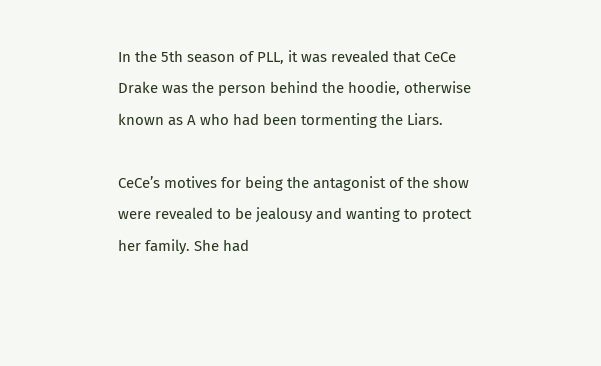In the 5th season of PLL, it was revealed that CeCe Drake was the person behind the hoodie, otherwise known as A who had been tormenting the Liars.

CeCe’s motives for being the antagonist of the show were revealed to be jealousy and wanting to protect her family. She had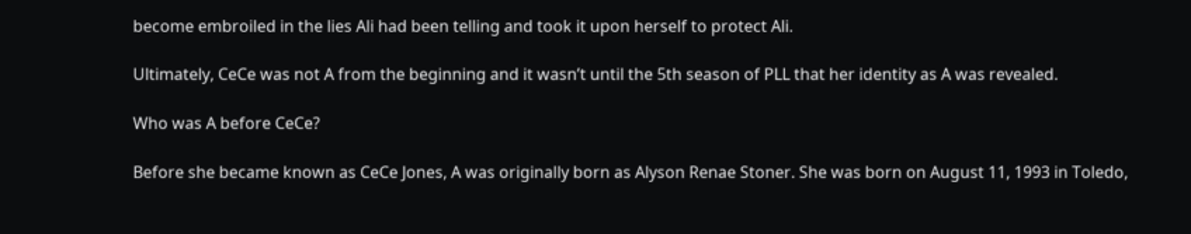become embroiled in the lies Ali had been telling and took it upon herself to protect Ali.

Ultimately, CeCe was not A from the beginning and it wasn’t until the 5th season of PLL that her identity as A was revealed.

Who was A before CeCe?

Before she became known as CeCe Jones, A was originally born as Alyson Renae Stoner. She was born on August 11, 1993 in Toledo,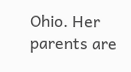Ohio. Her parents are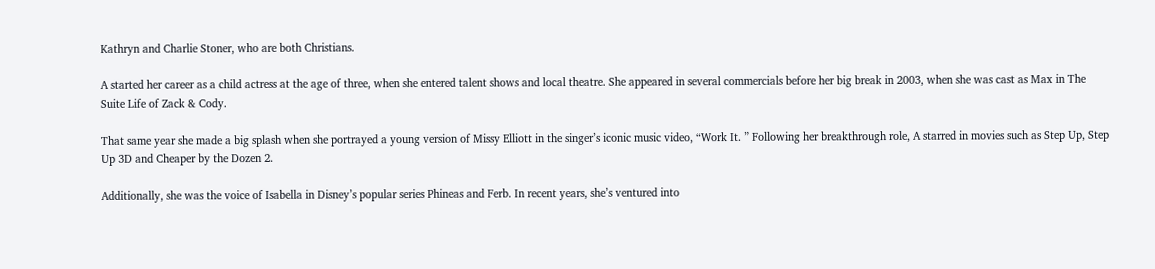Kathryn and Charlie Stoner, who are both Christians.

A started her career as a child actress at the age of three, when she entered talent shows and local theatre. She appeared in several commercials before her big break in 2003, when she was cast as Max in The Suite Life of Zack & Cody.

That same year she made a big splash when she portrayed a young version of Missy Elliott in the singer’s iconic music video, “Work It. ” Following her breakthrough role, A starred in movies such as Step Up, Step Up 3D and Cheaper by the Dozen 2.

Additionally, she was the voice of Isabella in Disney’s popular series Phineas and Ferb. In recent years, she’s ventured into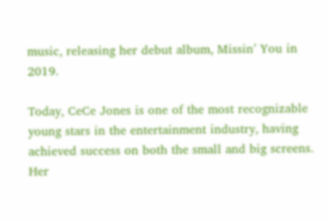music, releasing her debut album, Missin’ You in 2019.

Today, CeCe Jones is one of the most recognizable young stars in the entertainment industry, having achieved success on both the small and big screens. Her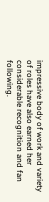impressive body of work and variety of roles have also earned her considerable recognition and fan following.